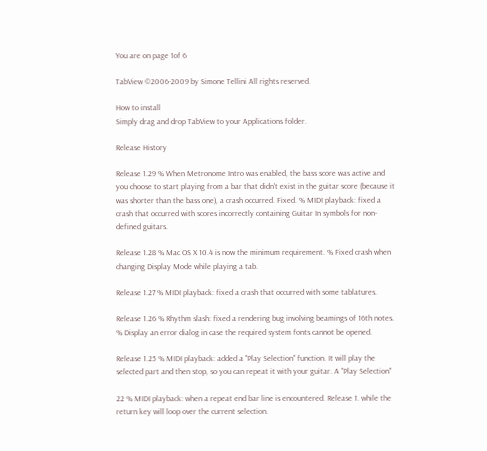You are on page 1of 6

TabView ©2006-2009 by Simone Tellini All rights reserved.

How to install
Simply drag and drop TabView to your Applications folder.

Release History

Release 1.29 % When Metronome Intro was enabled, the bass score was active and you choose to start playing from a bar that didn't exist in the guitar score (because it was shorter than the bass one), a crash occurred. Fixed. % MIDI playback: fixed a crash that occurred with scores incorrectly containing Guitar In symbols for non-defined guitars.

Release 1.28 % Mac OS X 10.4 is now the minimum requirement. % Fixed crash when changing Display Mode while playing a tab.

Release 1.27 % MIDI playback: fixed a crash that occurred with some tablatures.

Release 1.26 % Rhythm slash: fixed a rendering bug involving beamings of 16th notes. % Display an error dialog in case the required system fonts cannot be opened.

Release 1.25 % MIDI playback: added a "Play Selection" function. It will play the selected part and then stop, so you can repeat it with your guitar. A "Play Selection"

22 % MIDI playback: when a repeat end bar line is encountered. Release 1. while the return key will loop over the current selection.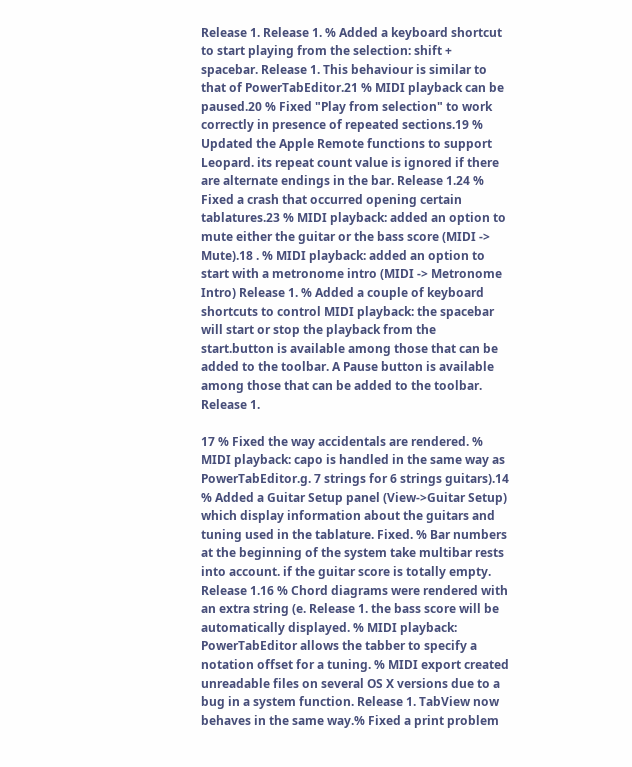Release 1. Release 1. % Added a keyboard shortcut to start playing from the selection: shift + spacebar. Release 1. This behaviour is similar to that of PowerTabEditor.21 % MIDI playback can be paused.20 % Fixed "Play from selection" to work correctly in presence of repeated sections.19 % Updated the Apple Remote functions to support Leopard. its repeat count value is ignored if there are alternate endings in the bar. Release 1.24 % Fixed a crash that occurred opening certain tablatures.23 % MIDI playback: added an option to mute either the guitar or the bass score (MIDI -> Mute).18 . % MIDI playback: added an option to start with a metronome intro (MIDI -> Metronome Intro) Release 1. % Added a couple of keyboard shortcuts to control MIDI playback: the spacebar will start or stop the playback from the start.button is available among those that can be added to the toolbar. A Pause button is available among those that can be added to the toolbar. Release 1.

17 % Fixed the way accidentals are rendered. % MIDI playback: capo is handled in the same way as PowerTabEditor.g. 7 strings for 6 strings guitars).14 % Added a Guitar Setup panel (View->Guitar Setup) which display information about the guitars and tuning used in the tablature. Fixed. % Bar numbers at the beginning of the system take multibar rests into account. if the guitar score is totally empty. Release 1.16 % Chord diagrams were rendered with an extra string (e. Release 1. the bass score will be automatically displayed. % MIDI playback: PowerTabEditor allows the tabber to specify a notation offset for a tuning. % MIDI export created unreadable files on several OS X versions due to a bug in a system function. Release 1. TabView now behaves in the same way.% Fixed a print problem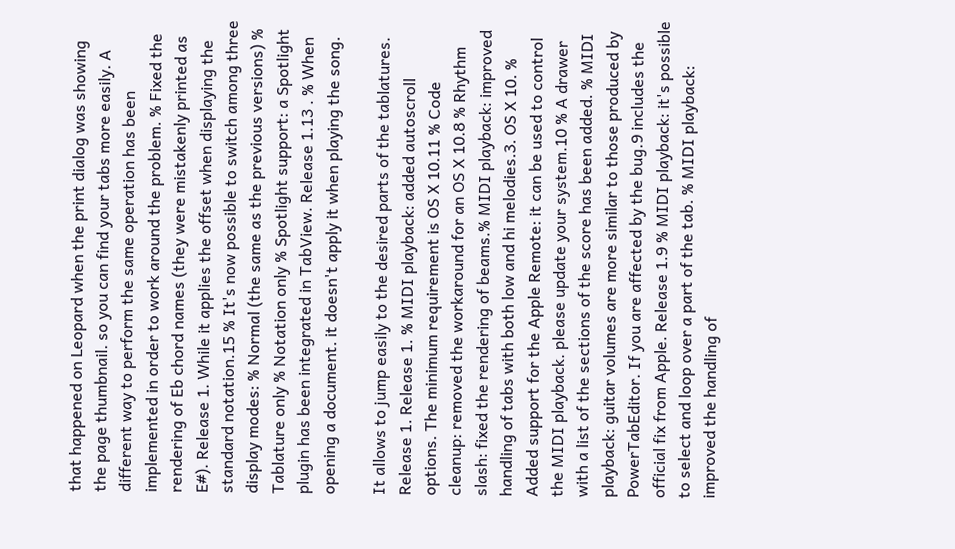that happened on Leopard when the print dialog was showing the page thumbnail. so you can find your tabs more easily. A different way to perform the same operation has been implemented in order to work around the problem. % Fixed the rendering of Eb chord names (they were mistakenly printed as E#). Release 1. While it applies the offset when displaying the standard notation.15 % It's now possible to switch among three display modes: % Normal (the same as the previous versions) % Tablature only % Notation only % Spotlight support: a Spotlight plugin has been integrated in TabView. Release 1.13 . % When opening a document. it doesn't apply it when playing the song.

It allows to jump easily to the desired parts of the tablatures. Release 1. Release 1. % MIDI playback: added autoscroll options. The minimum requirement is OS X 10.11 % Code cleanup: removed the workaround for an OS X 10.8 % Rhythm slash: fixed the rendering of beams.% MIDI playback: improved handling of tabs with both low and hi melodies.3. OS X 10. % Added support for the Apple Remote: it can be used to control the MIDI playback. please update your system.10 % A drawer with a list of the sections of the score has been added. % MIDI playback: guitar volumes are more similar to those produced by PowerTabEditor. If you are affected by the bug.9 includes the official fix from Apple. Release 1.9 % MIDI playback: it's possible to select and loop over a part of the tab. % MIDI playback: improved the handling of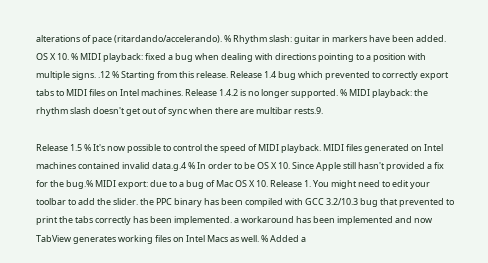alterations of pace (ritardando/accelerando). % Rhythm slash: guitar in markers have been added. OS X 10. % MIDI playback: fixed a bug when dealing with directions pointing to a position with multiple signs. .12 % Starting from this release. Release 1.4 bug which prevented to correctly export tabs to MIDI files on Intel machines. Release 1.4.2 is no longer supported. % MIDI playback: the rhythm slash doesn't get out of sync when there are multibar rests.9.

Release 1.5 % It's now possible to control the speed of MIDI playback. MIDI files generated on Intel machines contained invalid data.g.4 % In order to be OS X 10. Since Apple still hasn't provided a fix for the bug.% MIDI export: due to a bug of Mac OS X 10. Release 1. You might need to edit your toolbar to add the slider. the PPC binary has been compiled with GCC 3.2/10.3 bug that prevented to print the tabs correctly has been implemented. a workaround has been implemented and now TabView generates working files on Intel Macs as well. % Added a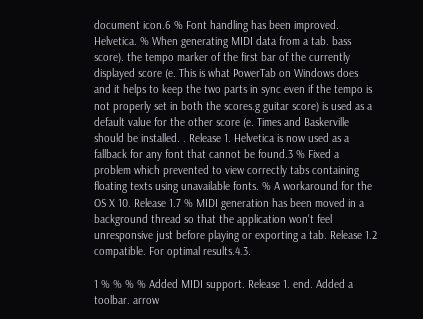document icon.6 % Font handling has been improved. Helvetica. % When generating MIDI data from a tab. bass score). the tempo marker of the first bar of the currently displayed score (e. This is what PowerTab on Windows does and it helps to keep the two parts in sync even if the tempo is not properly set in both the scores.g guitar score) is used as a default value for the other score (e. Times and Baskerville should be installed. . Release 1. Helvetica is now used as a fallback for any font that cannot be found.3 % Fixed a problem which prevented to view correctly tabs containing floating texts using unavailable fonts. % A workaround for the OS X 10. Release 1.7 % MIDI generation has been moved in a background thread so that the application won't feel unresponsive just before playing or exporting a tab. Release 1.2 compatible. For optimal results.4.3.

1 % % % % Added MIDI support. Release 1. end. Added a toolbar. arrow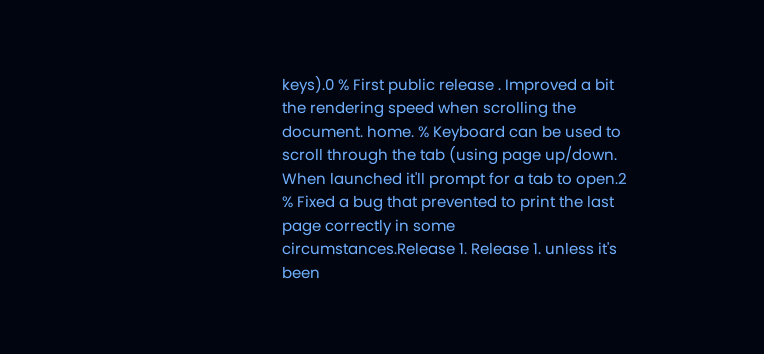keys).0 % First public release . Improved a bit the rendering speed when scrolling the document. home. % Keyboard can be used to scroll through the tab (using page up/down. When launched it'll prompt for a tab to open.2 % Fixed a bug that prevented to print the last page correctly in some circumstances.Release 1. Release 1. unless it's been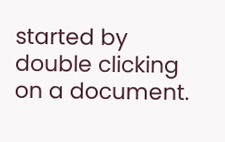started by double clicking on a document.